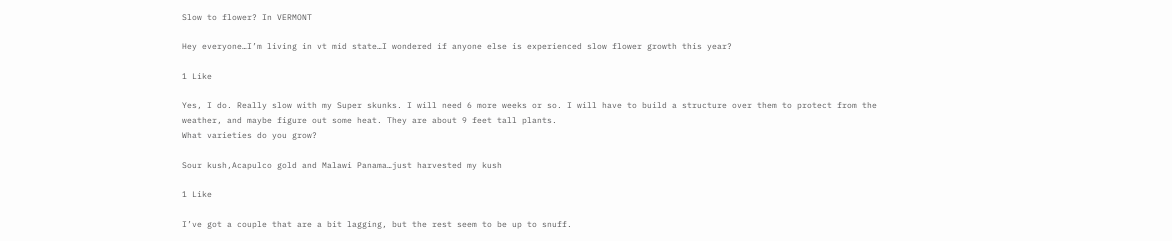Slow to flower? In VERMONT

Hey everyone…I’m living in vt mid state…I wondered if anyone else is experienced slow flower growth this year?

1 Like

Yes, I do. Really slow with my Super skunks. I will need 6 more weeks or so. I will have to build a structure over them to protect from the weather, and maybe figure out some heat. They are about 9 feet tall plants.
What varieties do you grow?

Sour kush,Acapulco gold and Malawi Panama…just harvested my kush

1 Like

I’ve got a couple that are a bit lagging, but the rest seem to be up to snuff.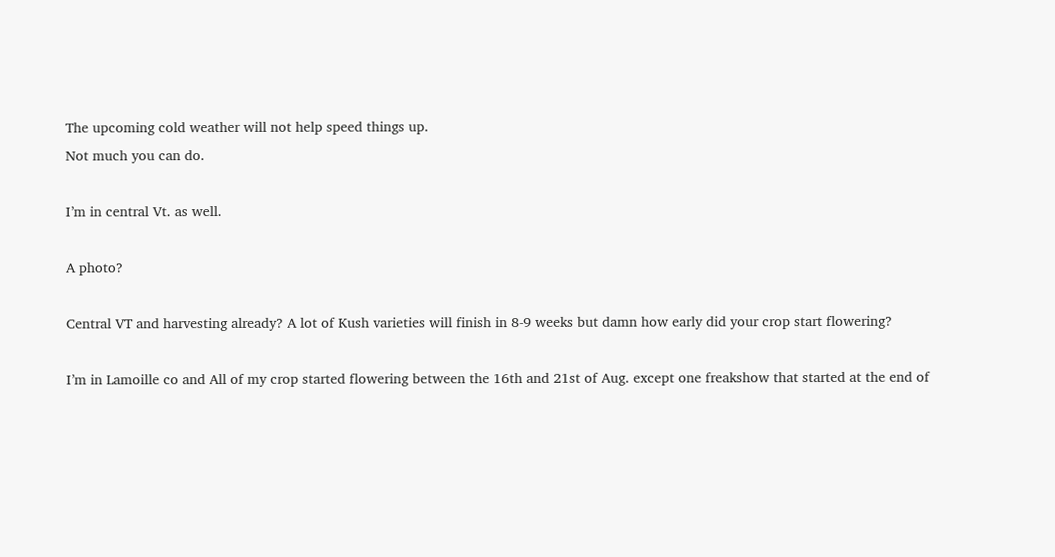The upcoming cold weather will not help speed things up.
Not much you can do.

I’m in central Vt. as well.

A photo?

Central VT and harvesting already? A lot of Kush varieties will finish in 8-9 weeks but damn how early did your crop start flowering?

I’m in Lamoille co and All of my crop started flowering between the 16th and 21st of Aug. except one freakshow that started at the end of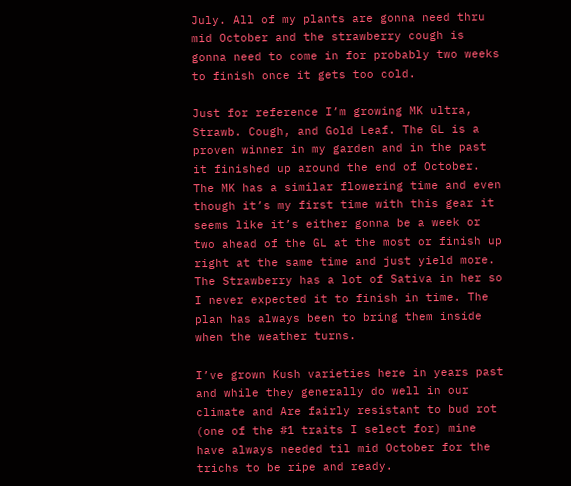July. All of my plants are gonna need thru mid October and the strawberry cough is gonna need to come in for probably two weeks to finish once it gets too cold.

Just for reference I’m growing MK ultra, Strawb. Cough, and Gold Leaf. The GL is a proven winner in my garden and in the past it finished up around the end of October. The MK has a similar flowering time and even though it’s my first time with this gear it seems like it’s either gonna be a week or two ahead of the GL at the most or finish up right at the same time and just yield more. The Strawberry has a lot of Sativa in her so I never expected it to finish in time. The plan has always been to bring them inside when the weather turns.

I’ve grown Kush varieties here in years past and while they generally do well in our climate and Are fairly resistant to bud rot (one of the #1 traits I select for) mine have always needed til mid October for the trichs to be ripe and ready.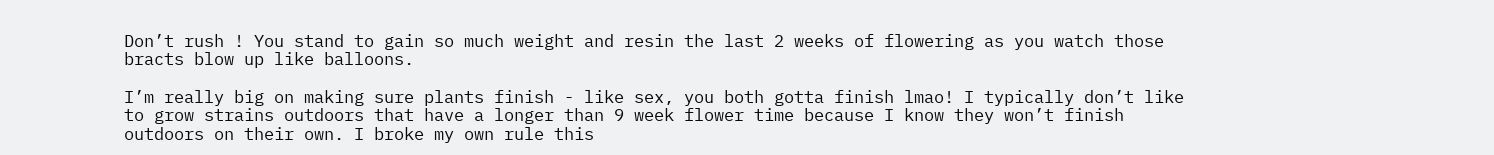Don’t rush ! You stand to gain so much weight and resin the last 2 weeks of flowering as you watch those bracts blow up like balloons.

I’m really big on making sure plants finish - like sex, you both gotta finish lmao! I typically don’t like to grow strains outdoors that have a longer than 9 week flower time because I know they won’t finish outdoors on their own. I broke my own rule this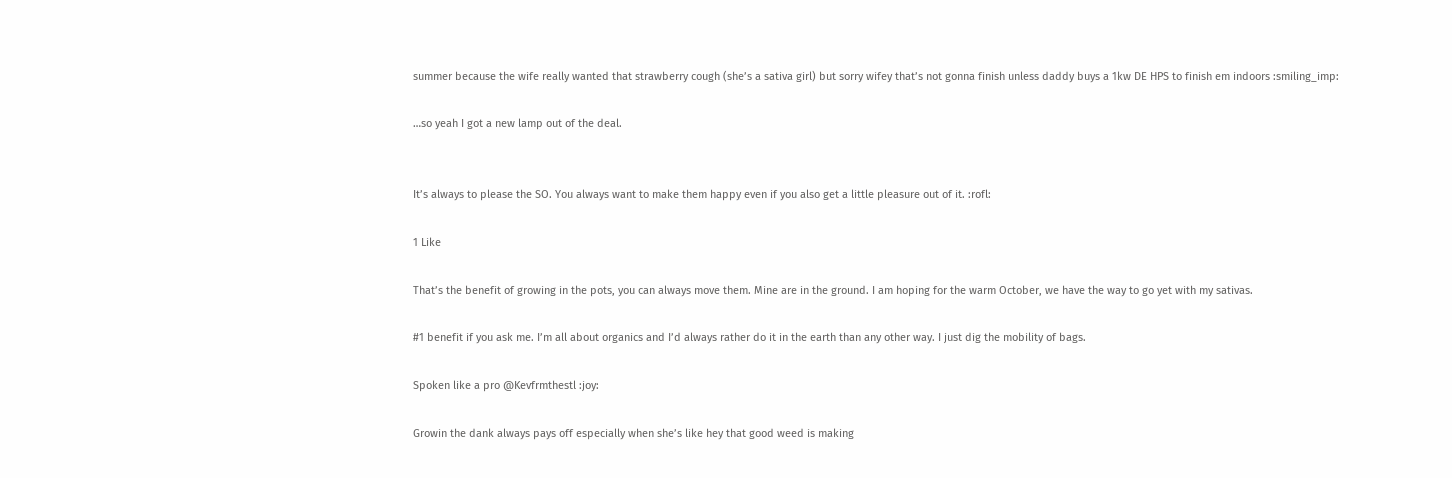summer because the wife really wanted that strawberry cough (she’s a sativa girl) but sorry wifey that’s not gonna finish unless daddy buys a 1kw DE HPS to finish em indoors :smiling_imp:

…so yeah I got a new lamp out of the deal.


It’s always to please the SO. You always want to make them happy even if you also get a little pleasure out of it. :rofl:

1 Like

That’s the benefit of growing in the pots, you can always move them. Mine are in the ground. I am hoping for the warm October, we have the way to go yet with my sativas.

#1 benefit if you ask me. I’m all about organics and I’d always rather do it in the earth than any other way. I just dig the mobility of bags.

Spoken like a pro @Kevfrmthestl :joy:

Growin the dank always pays off especially when she’s like hey that good weed is making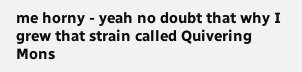me horny - yeah no doubt that why I grew that strain called Quivering Mons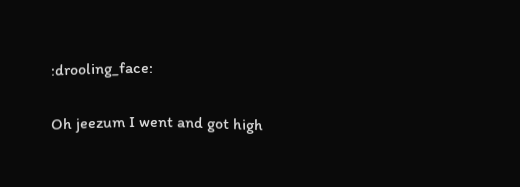:drooling_face:

Oh jeezum I went and got high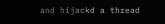and hijackd a thread